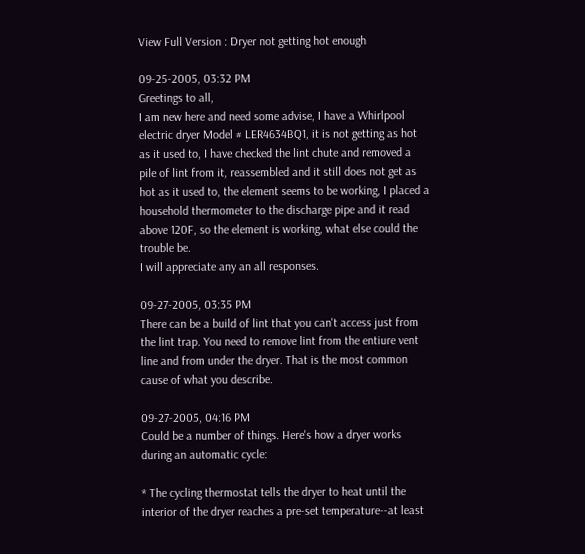View Full Version : Dryer not getting hot enough

09-25-2005, 03:32 PM
Greetings to all,
I am new here and need some advise, I have a Whirlpool electric dryer Model # LER4634BQ1, it is not getting as hot as it used to, I have checked the lint chute and removed a pile of lint from it, reassembled and it still does not get as hot as it used to, the element seems to be working, I placed a household thermometer to the discharge pipe and it read above 120F, so the element is working, what else could the trouble be.
I will appreciate any an all responses.

09-27-2005, 03:35 PM
There can be a build of lint that you can't access just from the lint trap. You need to remove lint from the entiure vent line and from under the dryer. That is the most common cause of what you describe.

09-27-2005, 04:16 PM
Could be a number of things. Here's how a dryer works during an automatic cycle:

* The cycling thermostat tells the dryer to heat until the interior of the dryer reaches a pre-set temperature--at least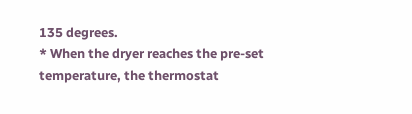135 degrees.
* When the dryer reaches the pre-set temperature, the thermostat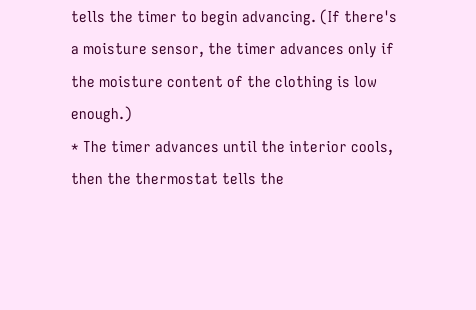tells the timer to begin advancing. (If there's a moisture sensor, the timer advances only if the moisture content of the clothing is low enough.)
* The timer advances until the interior cools, then the thermostat tells the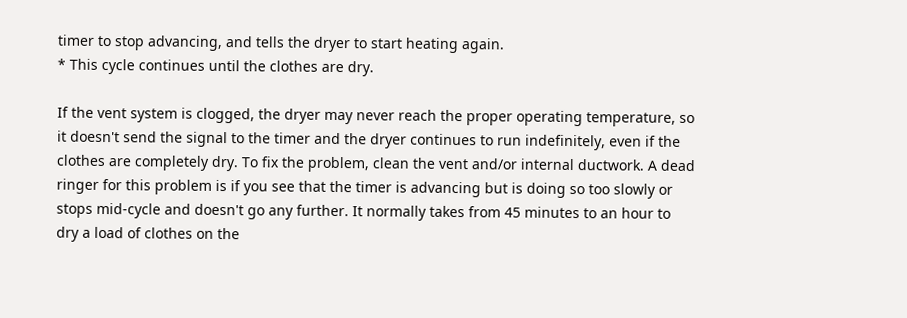timer to stop advancing, and tells the dryer to start heating again.
* This cycle continues until the clothes are dry.

If the vent system is clogged, the dryer may never reach the proper operating temperature, so it doesn't send the signal to the timer and the dryer continues to run indefinitely, even if the clothes are completely dry. To fix the problem, clean the vent and/or internal ductwork. A dead ringer for this problem is if you see that the timer is advancing but is doing so too slowly or stops mid-cycle and doesn't go any further. It normally takes from 45 minutes to an hour to dry a load of clothes on the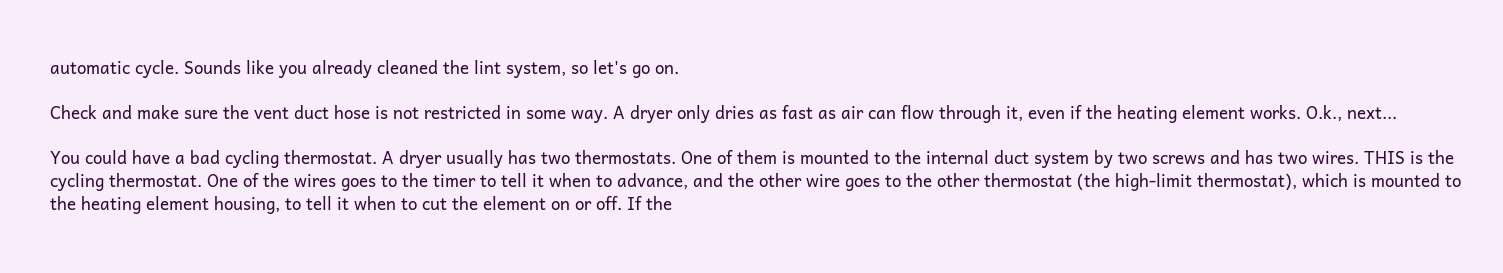automatic cycle. Sounds like you already cleaned the lint system, so let's go on.

Check and make sure the vent duct hose is not restricted in some way. A dryer only dries as fast as air can flow through it, even if the heating element works. O.k., next...

You could have a bad cycling thermostat. A dryer usually has two thermostats. One of them is mounted to the internal duct system by two screws and has two wires. THIS is the cycling thermostat. One of the wires goes to the timer to tell it when to advance, and the other wire goes to the other thermostat (the high-limit thermostat), which is mounted to the heating element housing, to tell it when to cut the element on or off. If the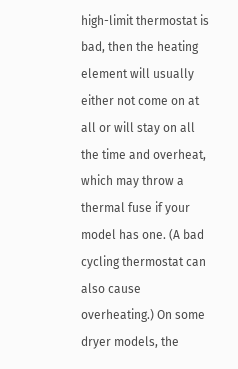high-limit thermostat is bad, then the heating element will usually either not come on at all or will stay on all the time and overheat, which may throw a thermal fuse if your model has one. (A bad cycling thermostat can also cause overheating.) On some dryer models, the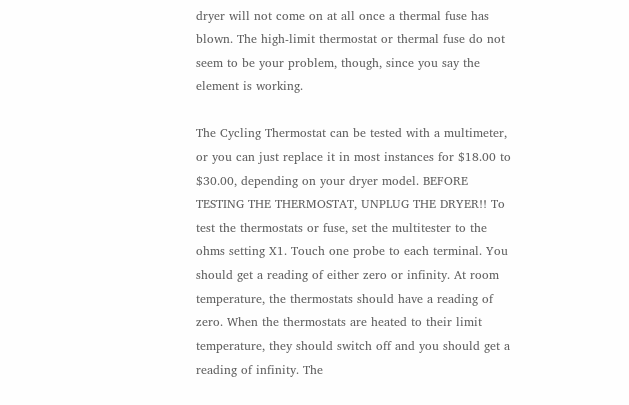dryer will not come on at all once a thermal fuse has blown. The high-limit thermostat or thermal fuse do not seem to be your problem, though, since you say the element is working.

The Cycling Thermostat can be tested with a multimeter, or you can just replace it in most instances for $18.00 to $30.00, depending on your dryer model. BEFORE TESTING THE THERMOSTAT, UNPLUG THE DRYER!! To test the thermostats or fuse, set the multitester to the ohms setting X1. Touch one probe to each terminal. You should get a reading of either zero or infinity. At room temperature, the thermostats should have a reading of zero. When the thermostats are heated to their limit temperature, they should switch off and you should get a reading of infinity. The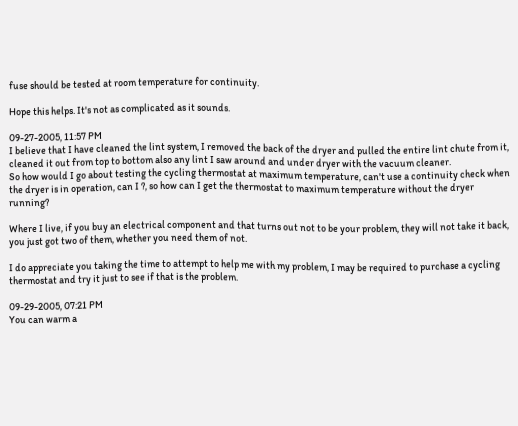fuse should be tested at room temperature for continuity.

Hope this helps. It's not as complicated as it sounds.

09-27-2005, 11:57 PM
I believe that I have cleaned the lint system, I removed the back of the dryer and pulled the entire lint chute from it, cleaned it out from top to bottom also any lint I saw around and under dryer with the vacuum cleaner.
So how would I go about testing the cycling thermostat at maximum temperature, can't use a continuity check when the dryer is in operation, can I ?, so how can I get the thermostat to maximum temperature without the dryer running?

Where I live, if you buy an electrical component and that turns out not to be your problem, they will not take it back, you just got two of them, whether you need them of not.

I do appreciate you taking the time to attempt to help me with my problem, I may be required to purchase a cycling thermostat and try it just to see if that is the problem.

09-29-2005, 07:21 PM
You can warm a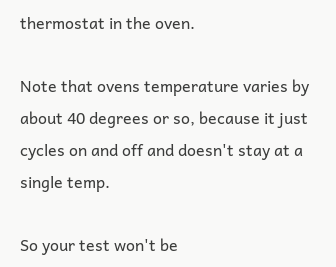thermostat in the oven.

Note that ovens temperature varies by about 40 degrees or so, because it just cycles on and off and doesn't stay at a single temp.

So your test won't be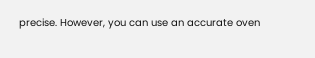precise. However, you can use an accurate oven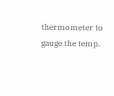thermometer to gauge the temp.